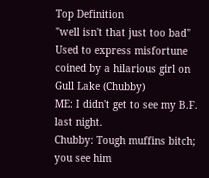Top Definition
"well isn't that just too bad"
Used to express misfortune
coined by a hilarious girl on Gull Lake (Chubby)
ME: I didn't get to see my B.F. last night.
Chubby: Tough muffins bitch; you see him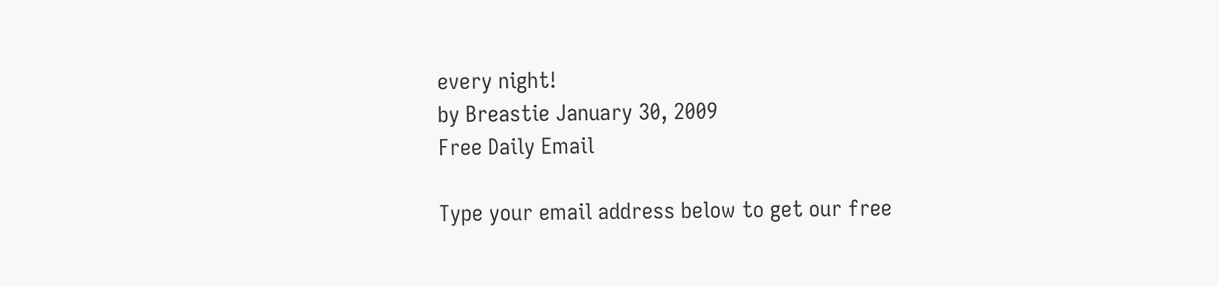every night!
by Breastie January 30, 2009
Free Daily Email

Type your email address below to get our free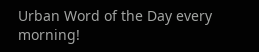Urban Word of the Day every morning!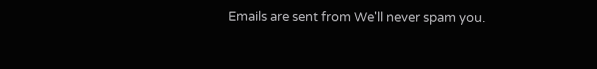Emails are sent from We'll never spam you.